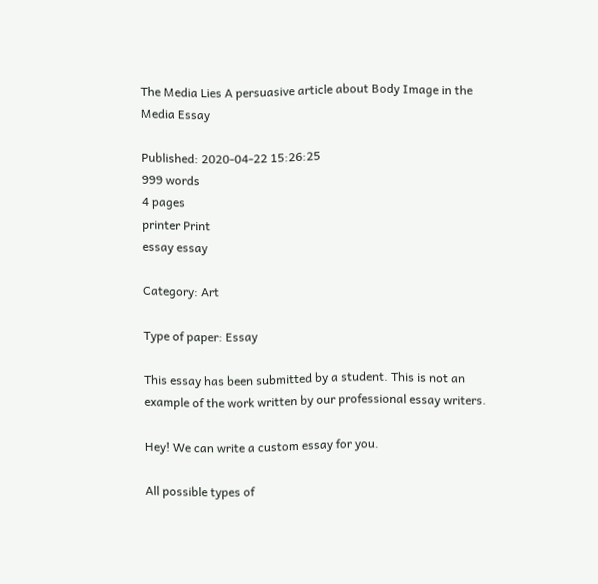The Media Lies A persuasive article about Body Image in the Media Essay

Published: 2020-04-22 15:26:25
999 words
4 pages
printer Print
essay essay

Category: Art

Type of paper: Essay

This essay has been submitted by a student. This is not an example of the work written by our professional essay writers.

Hey! We can write a custom essay for you.

All possible types of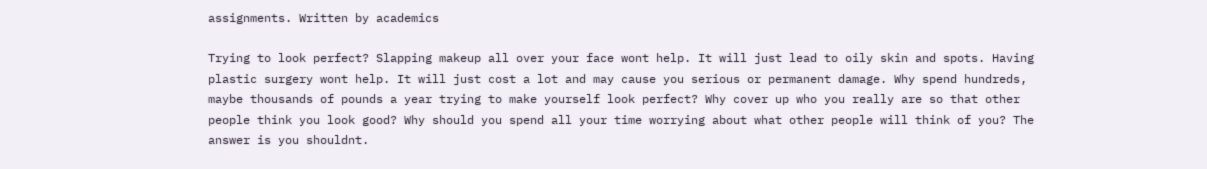assignments. Written by academics

Trying to look perfect? Slapping makeup all over your face wont help. It will just lead to oily skin and spots. Having plastic surgery wont help. It will just cost a lot and may cause you serious or permanent damage. Why spend hundreds, maybe thousands of pounds a year trying to make yourself look perfect? Why cover up who you really are so that other people think you look good? Why should you spend all your time worrying about what other people will think of you? The answer is you shouldnt.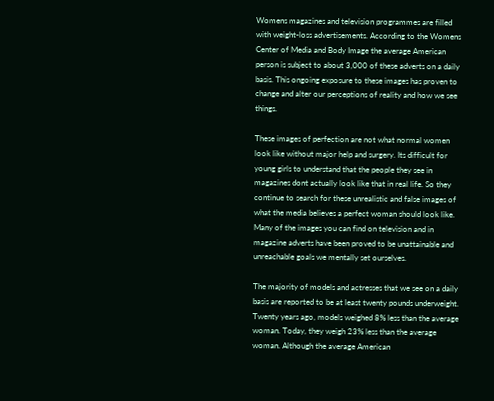Womens magazines and television programmes are filled with weight-loss advertisements. According to the Womens Center of Media and Body Image the average American person is subject to about 3,000 of these adverts on a daily basis. This ongoing exposure to these images has proven to change and alter our perceptions of reality and how we see things.

These images of perfection are not what normal women look like without major help and surgery. Its difficult for young girls to understand that the people they see in magazines dont actually look like that in real life. So they continue to search for these unrealistic and false images of what the media believes a perfect woman should look like. Many of the images you can find on television and in magazine adverts have been proved to be unattainable and unreachable goals we mentally set ourselves.

The majority of models and actresses that we see on a daily basis are reported to be at least twenty pounds underweight. Twenty years ago, models weighed 8% less than the average woman. Today, they weigh 23% less than the average woman. Although the average American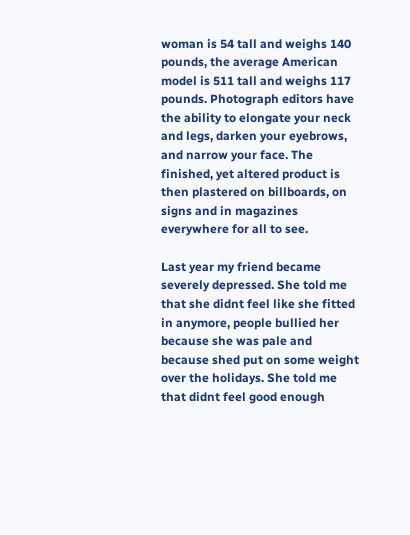woman is 54 tall and weighs 140 pounds, the average American model is 511 tall and weighs 117 pounds. Photograph editors have the ability to elongate your neck and legs, darken your eyebrows, and narrow your face. The finished, yet altered product is then plastered on billboards, on signs and in magazines everywhere for all to see.

Last year my friend became severely depressed. She told me that she didnt feel like she fitted in anymore, people bullied her because she was pale and because shed put on some weight over the holidays. She told me that didnt feel good enough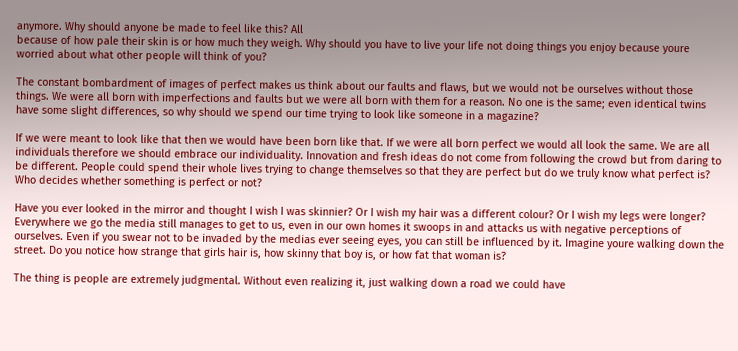anymore. Why should anyone be made to feel like this? All
because of how pale their skin is or how much they weigh. Why should you have to live your life not doing things you enjoy because youre worried about what other people will think of you?

The constant bombardment of images of perfect makes us think about our faults and flaws, but we would not be ourselves without those things. We were all born with imperfections and faults but we were all born with them for a reason. No one is the same; even identical twins have some slight differences, so why should we spend our time trying to look like someone in a magazine?

If we were meant to look like that then we would have been born like that. If we were all born perfect we would all look the same. We are all individuals therefore we should embrace our individuality. Innovation and fresh ideas do not come from following the crowd but from daring to be different. People could spend their whole lives trying to change themselves so that they are perfect but do we truly know what perfect is? Who decides whether something is perfect or not?

Have you ever looked in the mirror and thought I wish I was skinnier? Or I wish my hair was a different colour? Or I wish my legs were longer? Everywhere we go the media still manages to get to us, even in our own homes it swoops in and attacks us with negative perceptions of ourselves. Even if you swear not to be invaded by the medias ever seeing eyes, you can still be influenced by it. Imagine youre walking down the street. Do you notice how strange that girls hair is, how skinny that boy is, or how fat that woman is?

The thing is people are extremely judgmental. Without even realizing it, just walking down a road we could have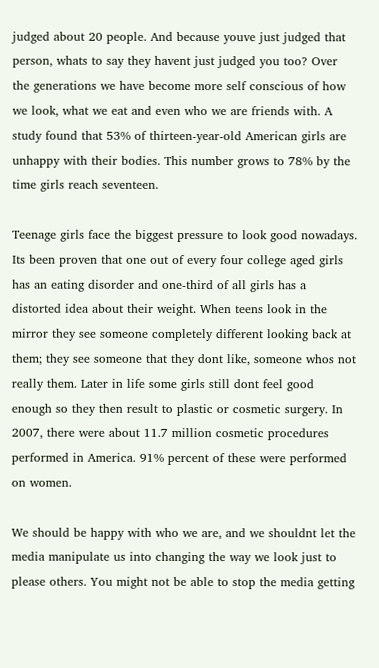judged about 20 people. And because youve just judged that person, whats to say they havent just judged you too? Over the generations we have become more self conscious of how we look, what we eat and even who we are friends with. A study found that 53% of thirteen-year-old American girls are unhappy with their bodies. This number grows to 78% by the time girls reach seventeen.

Teenage girls face the biggest pressure to look good nowadays. Its been proven that one out of every four college aged girls has an eating disorder and one-third of all girls has a distorted idea about their weight. When teens look in the mirror they see someone completely different looking back at them; they see someone that they dont like, someone whos not really them. Later in life some girls still dont feel good enough so they then result to plastic or cosmetic surgery. In 2007, there were about 11.7 million cosmetic procedures performed in America. 91% percent of these were performed on women.

We should be happy with who we are, and we shouldnt let the media manipulate us into changing the way we look just to please others. You might not be able to stop the media getting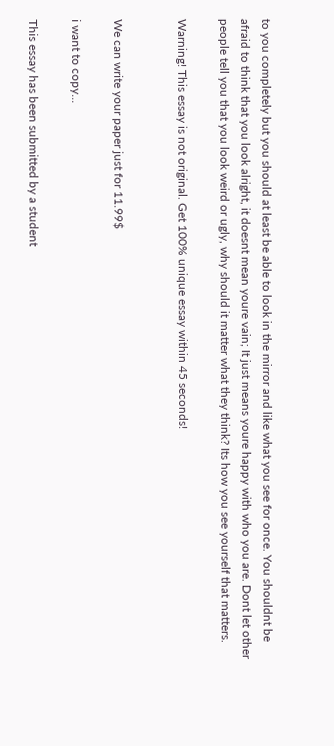to you completely but you should at least be able to look in the mirror and like what you see for once. You shouldnt be afraid to think that you look alright, it doesnt mean youre vain; It just means youre happy with who you are. Dont let other people tell you that you look weird or ugly, why should it matter what they think? Its how you see yourself that matters.

Warning! This essay is not original. Get 100% unique essay within 45 seconds!


We can write your paper just for 11.99$

i want to copy...

This essay has been submitted by a student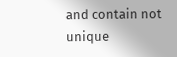and contain not unique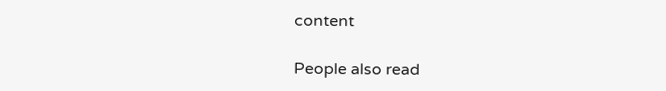content

People also read